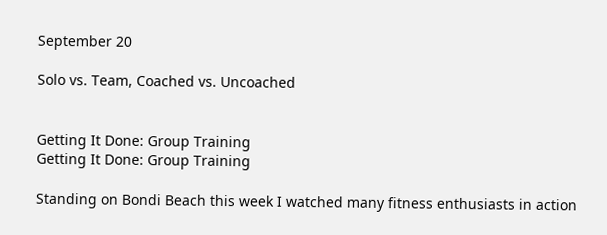September 20

Solo vs. Team, Coached vs. Uncoached


Getting It Done: Group Training
Getting It Done: Group Training

Standing on Bondi Beach this week I watched many fitness enthusiasts in action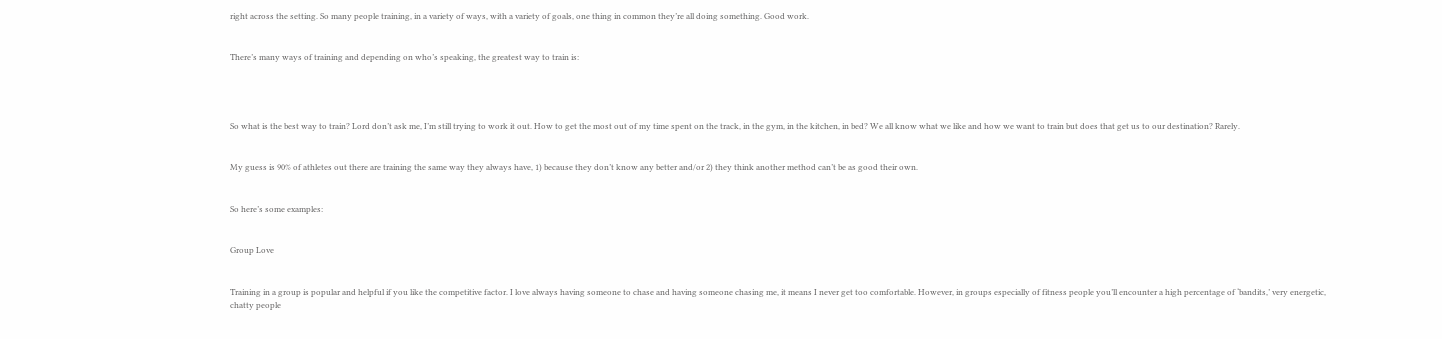right across the setting. So many people training, in a variety of ways, with a variety of goals, one thing in common they’re all doing something. Good work.


There’s many ways of training and depending on who’s speaking, the greatest way to train is:




So what is the best way to train? Lord don’t ask me, I’m still trying to work it out. How to get the most out of my time spent on the track, in the gym, in the kitchen, in bed? We all know what we like and how we want to train but does that get us to our destination? Rarely.


My guess is 90% of athletes out there are training the same way they always have, 1) because they don’t know any better and/or 2) they think another method can’t be as good their own.


So here’s some examples:


Group Love


Training in a group is popular and helpful if you like the competitive factor. I love always having someone to chase and having someone chasing me, it means I never get too comfortable. However, in groups especially of fitness people you’ll encounter a high percentage of ‘bandits,’ very energetic, chatty people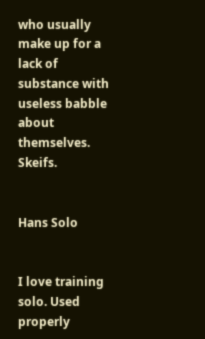who usually make up for a lack of substance with useless babble about themselves. Skeifs.


Hans Solo


I love training solo. Used properly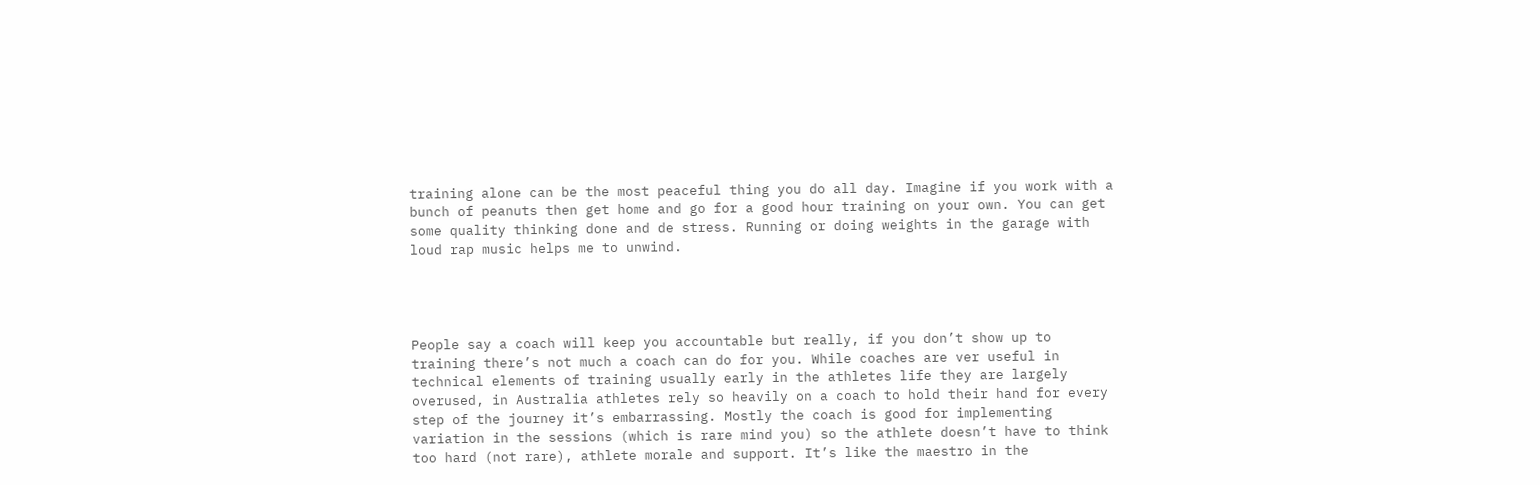training alone can be the most peaceful thing you do all day. Imagine if you work with a bunch of peanuts then get home and go for a good hour training on your own. You can get some quality thinking done and de stress. Running or doing weights in the garage with loud rap music helps me to unwind.




People say a coach will keep you accountable but really, if you don’t show up to training there’s not much a coach can do for you. While coaches are ver useful in technical elements of training usually early in the athletes life they are largely overused, in Australia athletes rely so heavily on a coach to hold their hand for every step of the journey it’s embarrassing. Mostly the coach is good for implementing variation in the sessions (which is rare mind you) so the athlete doesn’t have to think too hard (not rare), athlete morale and support. It’s like the maestro in the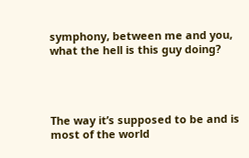symphony, between me and you, what the hell is this guy doing?




The way it’s supposed to be and is most of the world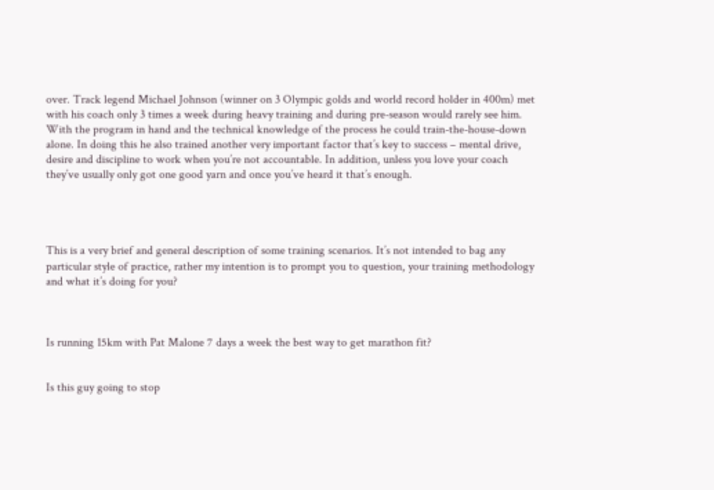over. Track legend Michael Johnson (winner on 3 Olympic golds and world record holder in 400m) met with his coach only 3 times a week during heavy training and during pre-season would rarely see him. With the program in hand and the technical knowledge of the process he could train-the-house-down alone. In doing this he also trained another very important factor that’s key to success – mental drive, desire and discipline to work when you’re not accountable. In addition, unless you love your coach they’ve usually only got one good yarn and once you’ve heard it that’s enough.




This is a very brief and general description of some training scenarios. It’s not intended to bag any particular style of practice, rather my intention is to prompt you to question, your training methodology and what it’s doing for you?



Is running 15km with Pat Malone 7 days a week the best way to get marathon fit?


Is this guy going to stop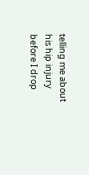telling me about his hip injury before I drop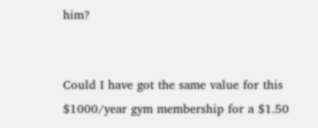him?


Could I have got the same value for this $1000/year gym membership for a $1.50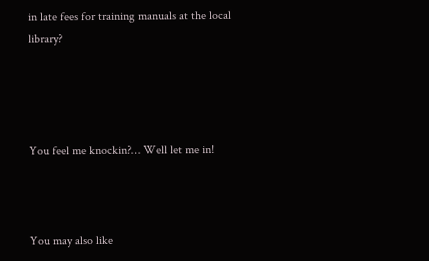in late fees for training manuals at the local library?




You feel me knockin?… Well let me in!



You may also like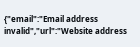{"email":"Email address invalid","url":"Website address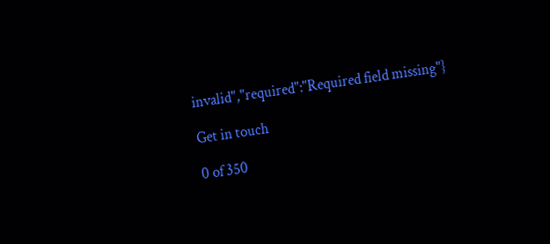invalid","required":"Required field missing"}

Get in touch

0 of 350